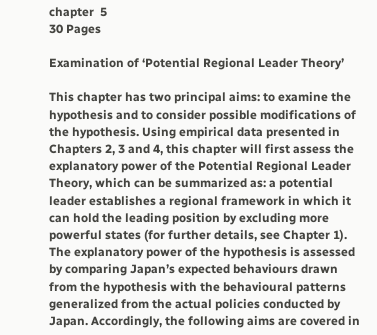chapter  5
30 Pages

Examination of ‘Potential Regional Leader Theory’

This chapter has two principal aims: to examine the hypothesis and to consider possible modifications of the hypothesis. Using empirical data presented in Chapters 2, 3 and 4, this chapter will first assess the explanatory power of the Potential Regional Leader Theory, which can be summarized as: a potential leader establishes a regional framework in which it can hold the leading position by excluding more powerful states (for further details, see Chapter 1). The explanatory power of the hypothesis is assessed by comparing Japan’s expected behaviours drawn from the hypothesis with the behavioural patterns generalized from the actual policies conducted by Japan. Accordingly, the following aims are covered in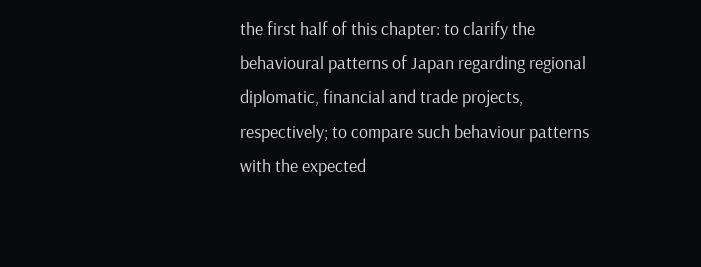the first half of this chapter: to clarify the behavioural patterns of Japan regarding regional diplomatic, financial and trade projects, respectively; to compare such behaviour patterns with the expected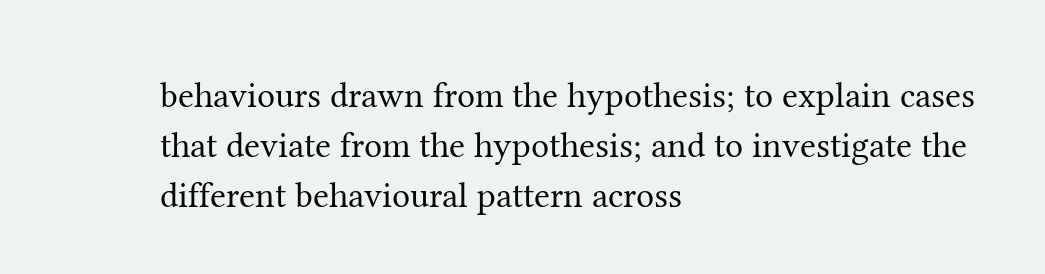behaviours drawn from the hypothesis; to explain cases that deviate from the hypothesis; and to investigate the different behavioural pattern across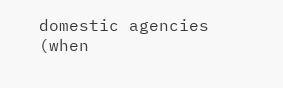domestic agencies (when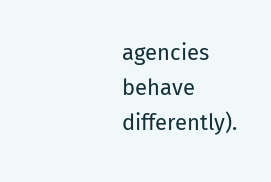agencies behave differently).